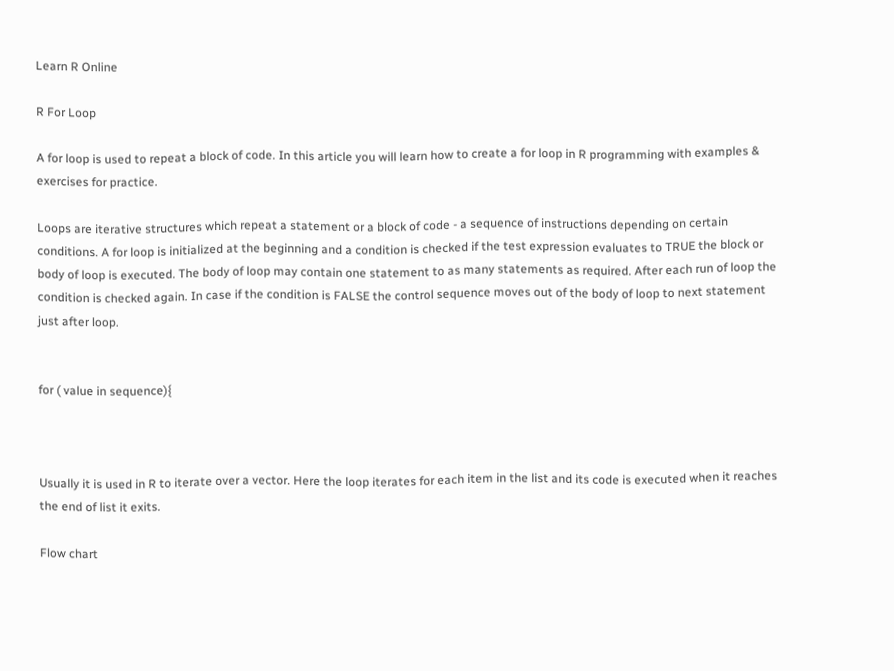Learn R Online

R For Loop

A for loop is used to repeat a block of code. In this article you will learn how to create a for loop in R programming with examples & exercises for practice.

Loops are iterative structures which repeat a statement or a block of code - a sequence of instructions depending on certain conditions. A for loop is initialized at the beginning and a condition is checked if the test expression evaluates to TRUE the block or body of loop is executed. The body of loop may contain one statement to as many statements as required. After each run of loop the condition is checked again. In case if the condition is FALSE the control sequence moves out of the body of loop to next statement just after loop.


for ( value in sequence){



Usually it is used in R to iterate over a vector. Here the loop iterates for each item in the list and its code is executed when it reaches the end of list it exits.

Flow chart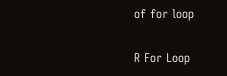of for loop

R For Loop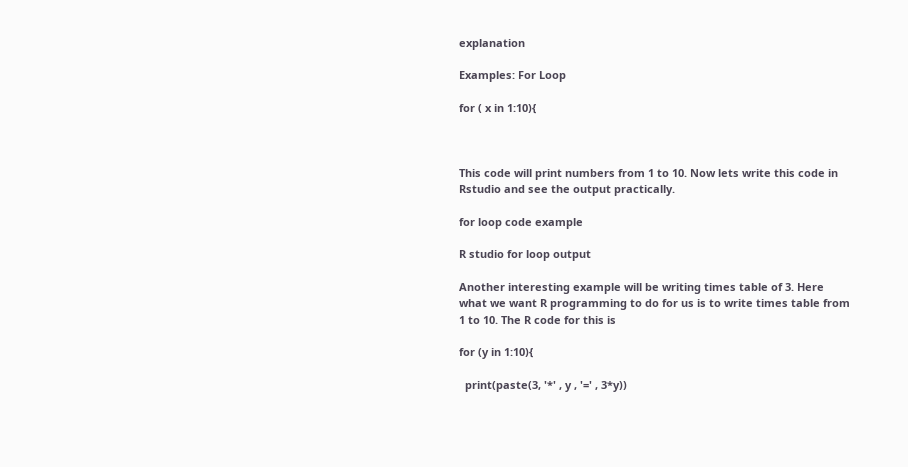explanation

Examples: For Loop

for ( x in 1:10){



This code will print numbers from 1 to 10. Now lets write this code in Rstudio and see the output practically.

for loop code example

R studio for loop output

Another interesting example will be writing times table of 3. Here what we want R programming to do for us is to write times table from 1 to 10. The R code for this is

for (y in 1:10){

  print(paste(3, '*' , y , '=' , 3*y))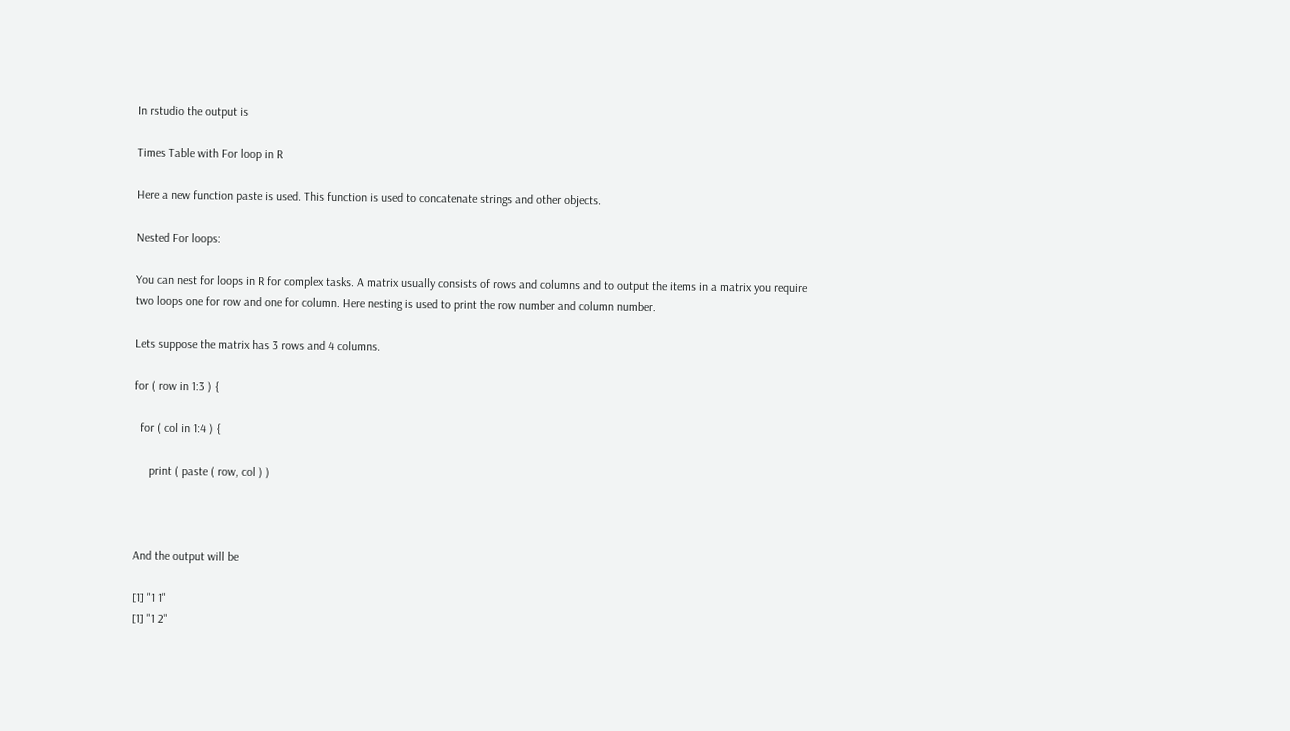In rstudio the output is

Times Table with For loop in R

Here a new function paste is used. This function is used to concatenate strings and other objects.

Nested For loops:

You can nest for loops in R for complex tasks. A matrix usually consists of rows and columns and to output the items in a matrix you require two loops one for row and one for column. Here nesting is used to print the row number and column number.

Lets suppose the matrix has 3 rows and 4 columns.

for ( row in 1:3 ) {

  for ( col in 1:4 ) {

     print ( paste ( row, col ) )



And the output will be

[1] "1 1"
[1] "1 2"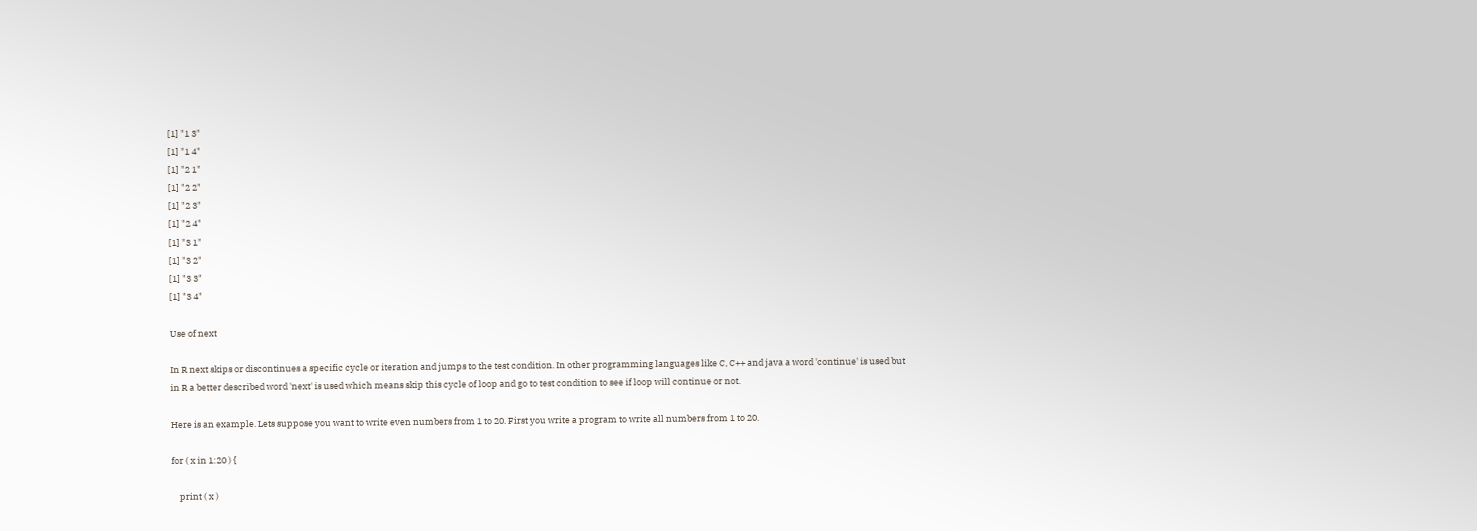[1] "1 3"
[1] "1 4"
[1] "2 1"
[1] "2 2"
[1] "2 3"
[1] "2 4"
[1] "3 1"
[1] "3 2"
[1] "3 3"
[1] "3 4"

Use of next

In R next skips or discontinues a specific cycle or iteration and jumps to the test condition. In other programming languages like C, C++ and java a word 'continue' is used but in R a better described word 'next' is used which means skip this cycle of loop and go to test condition to see if loop will continue or not.

Here is an example. Lets suppose you want to write even numbers from 1 to 20. First you write a program to write all numbers from 1 to 20.

for ( x in 1:20 ) {

    print ( x )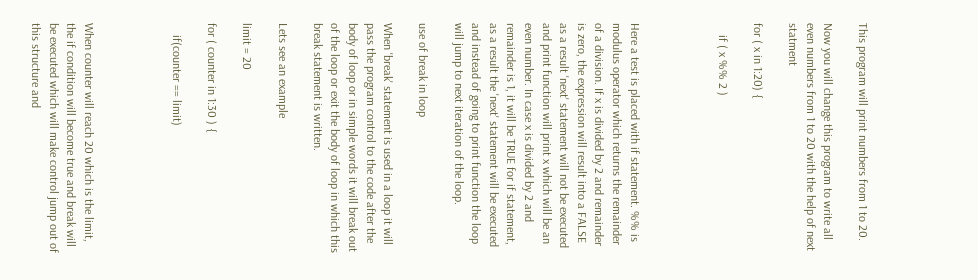This program will print numbers from 1 to 20.

Now you will change this program to write all even numbers from 1 to 20 with the help of next statment

for ( x in 1:20) {

    if ( x %% 2 )




Here a test is placed with if statement. %% is modulus operator which returns the remainder of a division. If x is divided by 2 and remainder is zero, the expression will result into a FALSE as a result 'next' statement will not be executed and print function will print x which will be an even number. In case x is divided by 2 and remainder is 1, it will be TRUE for if statement, as a result the 'next' statement will be executed and instead of going to print function the loop will jump to next iteration of the loop.

use of break in loop

When 'break' statement is used in a loop it will pass the program control to the code after the body of loop or in simple words it will break out of the loop or exit the body of loop in which this break statement is written.

Lets see an example

limit = 20

for ( counter in 1:30 ) {

    if(counter == limit)




When counter will reach 20 which is the limit, the if condition will become true and break will be executed which will make control jump out of this structure and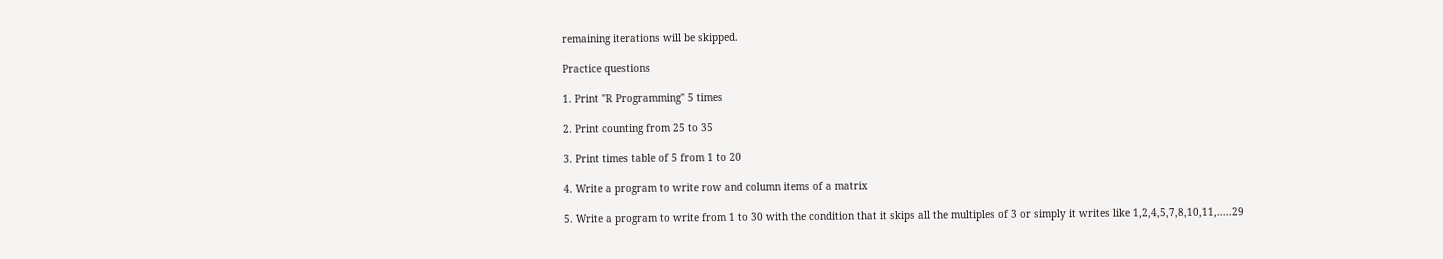remaining iterations will be skipped.

Practice questions

1. Print "R Programming" 5 times

2. Print counting from 25 to 35

3. Print times table of 5 from 1 to 20

4. Write a program to write row and column items of a matrix

5. Write a program to write from 1 to 30 with the condition that it skips all the multiples of 3 or simply it writes like 1,2,4,5,7,8,10,11,.....29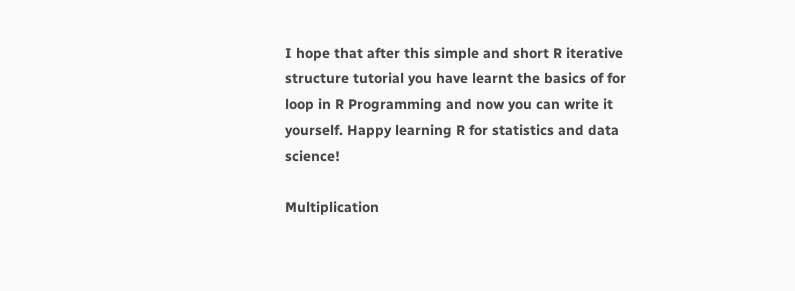I hope that after this simple and short R iterative structure tutorial you have learnt the basics of for loop in R Programming and now you can write it yourself. Happy learning R for statistics and data science!

Multiplication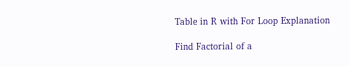Table in R with For Loop Explanation

Find Factorial of a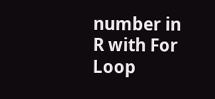number in R with For Loop